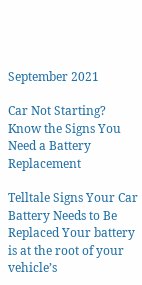September 2021

Car Not Starting? Know the Signs You Need a Battery Replacement

Telltale Signs Your Car Battery Needs to Be Replaced Your battery is at the root of your vehicle’s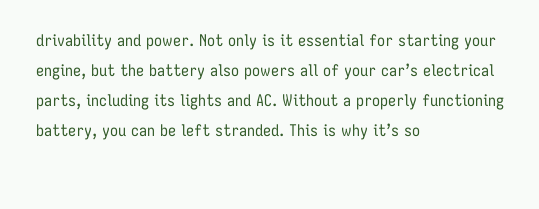drivability and power. Not only is it essential for starting your engine, but the battery also powers all of your car’s electrical parts, including its lights and AC. Without a properly functioning battery, you can be left stranded. This is why it’s so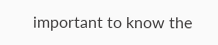important to know the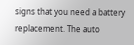signs that you need a battery replacement. The auto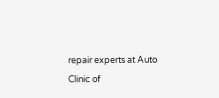repair experts at Auto Clinic of